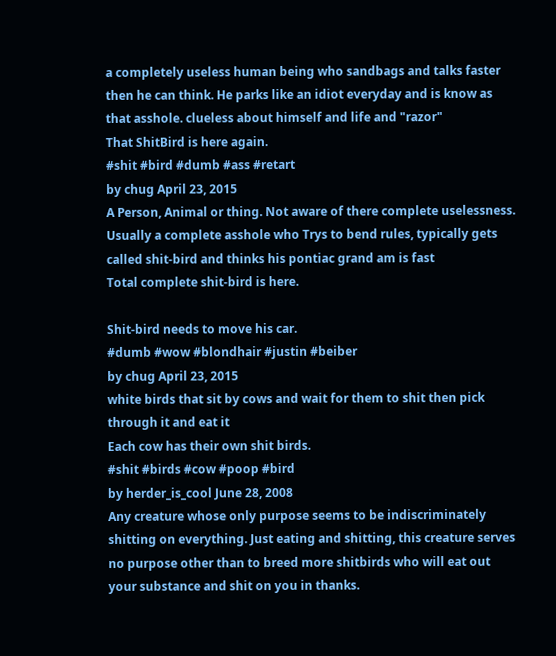a completely useless human being who sandbags and talks faster then he can think. He parks like an idiot everyday and is know as that asshole. clueless about himself and life and "razor"
That ShitBird is here again.
#shit #bird #dumb #ass #retart
by chug April 23, 2015
A Person, Animal or thing. Not aware of there complete uselessness. Usually a complete asshole who Trys to bend rules, typically gets called shit-bird and thinks his pontiac grand am is fast
Total complete shit-bird is here.

Shit-bird needs to move his car.
#dumb #wow #blondhair #justin #beiber
by chug April 23, 2015
white birds that sit by cows and wait for them to shit then pick through it and eat it
Each cow has their own shit birds.
#shit #birds #cow #poop #bird
by herder_is_cool June 28, 2008
Any creature whose only purpose seems to be indiscriminately shitting on everything. Just eating and shitting, this creature serves no purpose other than to breed more shitbirds who will eat out your substance and shit on you in thanks.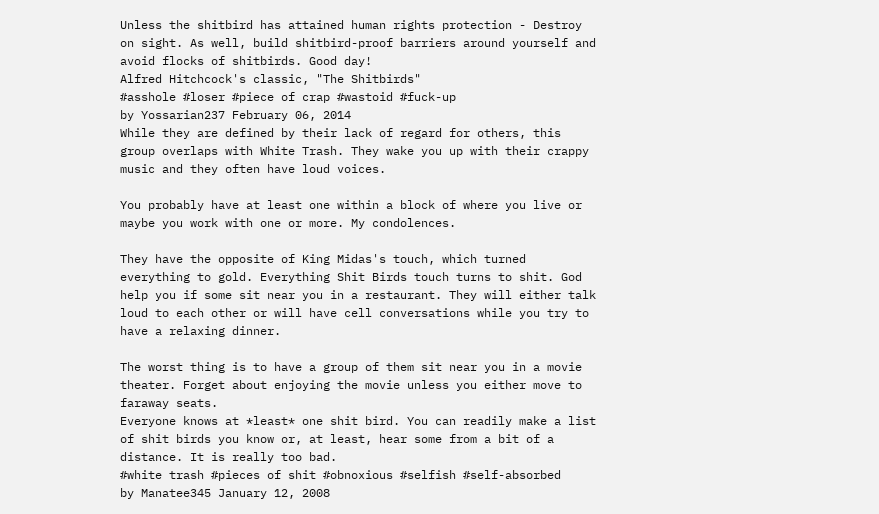Unless the shitbird has attained human rights protection - Destroy on sight. As well, build shitbird-proof barriers around yourself and avoid flocks of shitbirds. Good day!
Alfred Hitchcock's classic, "The Shitbirds"
#asshole #loser #piece of crap #wastoid #fuck-up
by Yossarian237 February 06, 2014
While they are defined by their lack of regard for others, this group overlaps with White Trash. They wake you up with their crappy music and they often have loud voices.

You probably have at least one within a block of where you live or maybe you work with one or more. My condolences.

They have the opposite of King Midas's touch, which turned everything to gold. Everything Shit Birds touch turns to shit. God help you if some sit near you in a restaurant. They will either talk loud to each other or will have cell conversations while you try to have a relaxing dinner.

The worst thing is to have a group of them sit near you in a movie theater. Forget about enjoying the movie unless you either move to faraway seats.
Everyone knows at *least* one shit bird. You can readily make a list of shit birds you know or, at least, hear some from a bit of a distance. It is really too bad.
#white trash #pieces of shit #obnoxious #selfish #self-absorbed
by Manatee345 January 12, 2008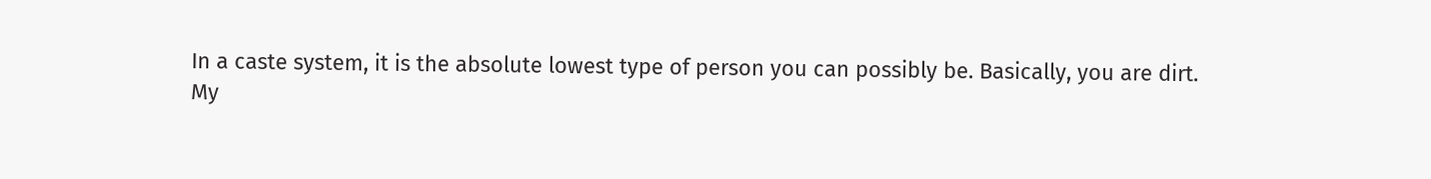In a caste system, it is the absolute lowest type of person you can possibly be. Basically, you are dirt.
My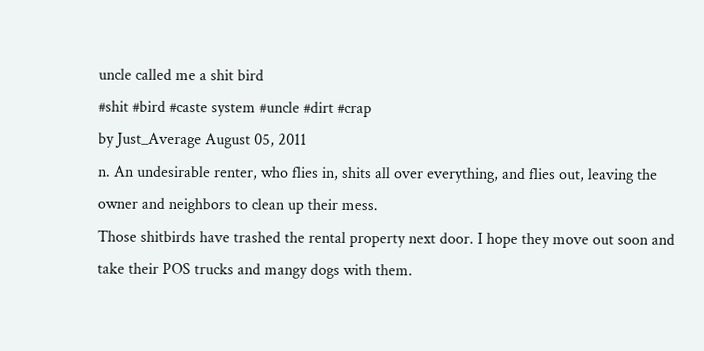uncle called me a shit bird
#shit #bird #caste system #uncle #dirt #crap
by Just_Average August 05, 2011
n. An undesirable renter, who flies in, shits all over everything, and flies out, leaving the owner and neighbors to clean up their mess.
Those shitbirds have trashed the rental property next door. I hope they move out soon and take their POS trucks and mangy dogs with them.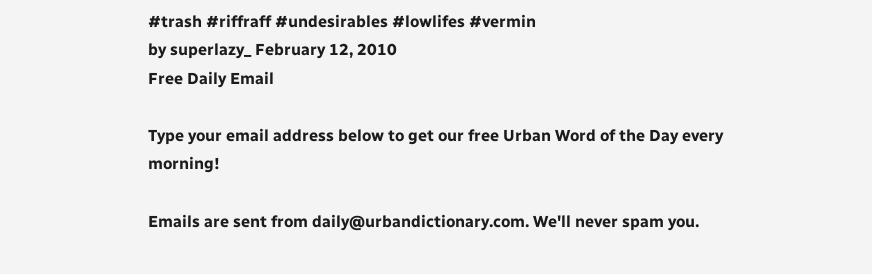#trash #riffraff #undesirables #lowlifes #vermin
by superlazy_ February 12, 2010
Free Daily Email

Type your email address below to get our free Urban Word of the Day every morning!

Emails are sent from daily@urbandictionary.com. We'll never spam you.